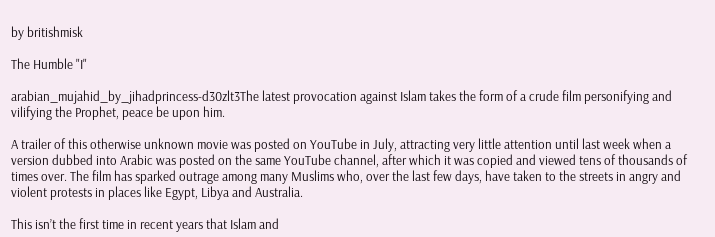by britishmisk

The Humble "I"

arabian_mujahid_by_jihadprincess-d30zlt3The latest provocation against Islam takes the form of a crude film personifying and vilifying the Prophet, peace be upon him.

A trailer of this otherwise unknown movie was posted on YouTube in July, attracting very little attention until last week when a version dubbed into Arabic was posted on the same YouTube channel, after which it was copied and viewed tens of thousands of times over. The film has sparked outrage among many Muslims who, over the last few days, have taken to the streets in angry and violent protests in places like Egypt, Libya and Australia.

This isn’t the first time in recent years that Islam and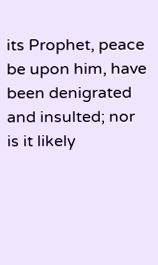its Prophet, peace be upon him, have been denigrated and insulted; nor is it likely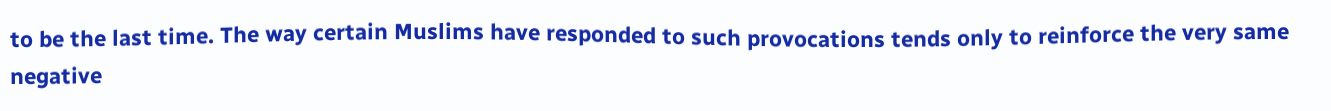to be the last time. The way certain Muslims have responded to such provocations tends only to reinforce the very same negative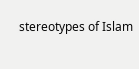stereotypes of Islam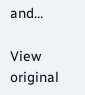and…

View original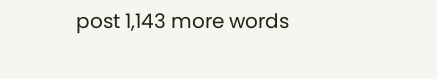post 1,143 more words